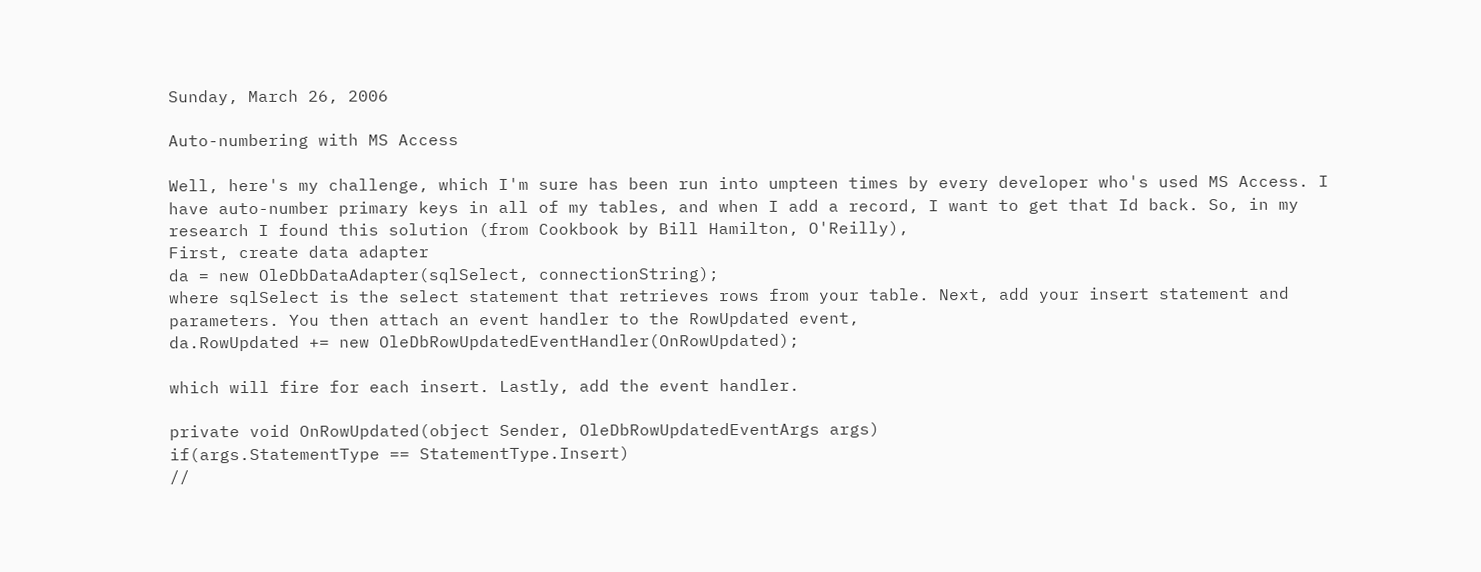Sunday, March 26, 2006

Auto-numbering with MS Access

Well, here's my challenge, which I'm sure has been run into umpteen times by every developer who's used MS Access. I have auto-number primary keys in all of my tables, and when I add a record, I want to get that Id back. So, in my research I found this solution (from Cookbook by Bill Hamilton, O'Reilly),
First, create data adapter
da = new OleDbDataAdapter(sqlSelect, connectionString);
where sqlSelect is the select statement that retrieves rows from your table. Next, add your insert statement and parameters. You then attach an event handler to the RowUpdated event,
da.RowUpdated += new OleDbRowUpdatedEventHandler(OnRowUpdated);

which will fire for each insert. Lastly, add the event handler.

private void OnRowUpdated(object Sender, OleDbRowUpdatedEventArgs args)
if(args.StatementType == StatementType.Insert)
//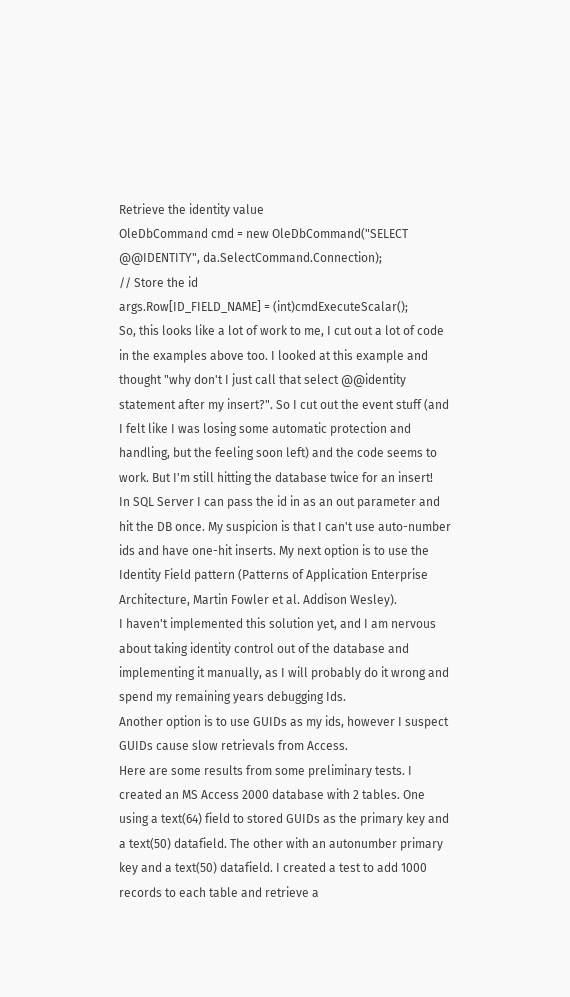Retrieve the identity value
OleDbCommand cmd = new OleDbCommand("SELECT @@IDENTITY", da.SelectCommand.Connection);
// Store the id
args.Row[ID_FIELD_NAME] = (int)cmdExecuteScalar();
So, this looks like a lot of work to me, I cut out a lot of code in the examples above too. I looked at this example and thought "why don't I just call that select @@identity statement after my insert?". So I cut out the event stuff (and I felt like I was losing some automatic protection and handling, but the feeling soon left) and the code seems to work. But I'm still hitting the database twice for an insert!
In SQL Server I can pass the id in as an out parameter and hit the DB once. My suspicion is that I can't use auto-number ids and have one-hit inserts. My next option is to use the Identity Field pattern (Patterns of Application Enterprise Architecture, Martin Fowler et al. Addison Wesley).
I haven't implemented this solution yet, and I am nervous about taking identity control out of the database and implementing it manually, as I will probably do it wrong and spend my remaining years debugging Ids.
Another option is to use GUIDs as my ids, however I suspect GUIDs cause slow retrievals from Access.
Here are some results from some preliminary tests. I created an MS Access 2000 database with 2 tables. One using a text(64) field to stored GUIDs as the primary key and a text(50) datafield. The other with an autonumber primary key and a text(50) datafield. I created a test to add 1000 records to each table and retrieve a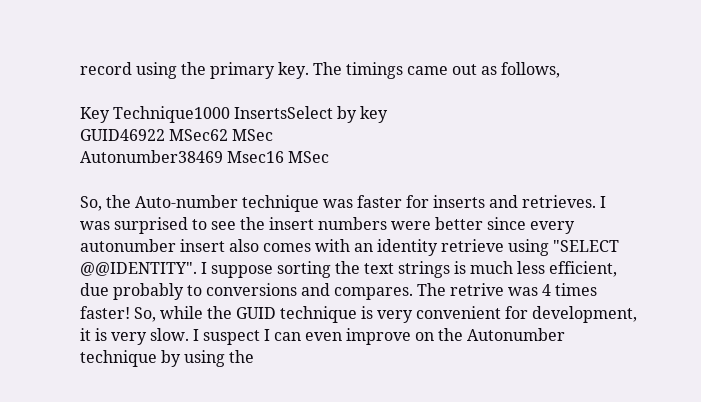record using the primary key. The timings came out as follows,

Key Technique1000 InsertsSelect by key
GUID46922 MSec62 MSec
Autonumber38469 Msec16 MSec

So, the Auto-number technique was faster for inserts and retrieves. I was surprised to see the insert numbers were better since every autonumber insert also comes with an identity retrieve using "SELECT @@IDENTITY". I suppose sorting the text strings is much less efficient, due probably to conversions and compares. The retrive was 4 times faster! So, while the GUID technique is very convenient for development, it is very slow. I suspect I can even improve on the Autonumber technique by using the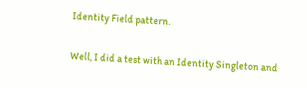Identity Field pattern.

Well, I did a test with an Identity Singleton and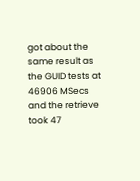got about the same result as the GUID tests at 46906 MSecs and the retrieve took 47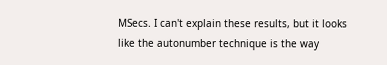MSecs. I can't explain these results, but it looks like the autonumber technique is the way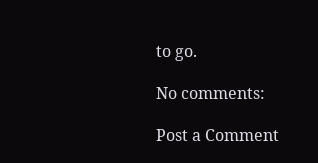to go.

No comments:

Post a Comment